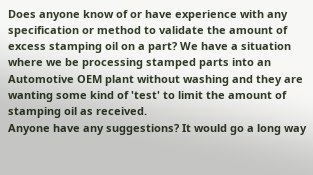Does anyone know of or have experience with any specification or method to validate the amount of excess stamping oil on a part? We have a situation where we be processing stamped parts into an Automotive OEM plant without washing and they are wanting some kind of 'test' to limit the amount of stamping oil as received.
Anyone have any suggestions? It would go a long way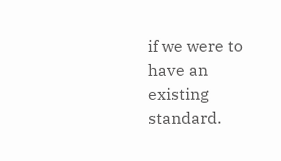if we were to have an existing standard.